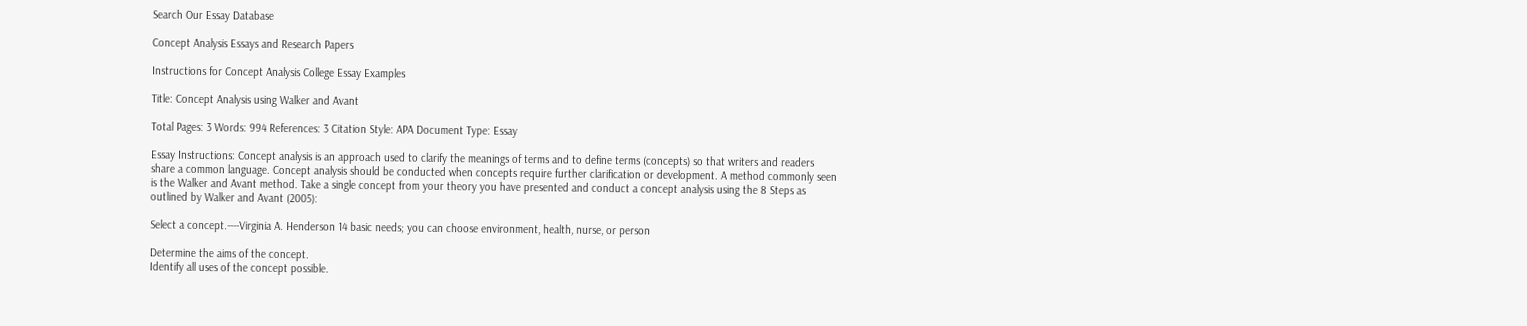Search Our Essay Database

Concept Analysis Essays and Research Papers

Instructions for Concept Analysis College Essay Examples

Title: Concept Analysis using Walker and Avant

Total Pages: 3 Words: 994 References: 3 Citation Style: APA Document Type: Essay

Essay Instructions: Concept analysis is an approach used to clarify the meanings of terms and to define terms (concepts) so that writers and readers share a common language. Concept analysis should be conducted when concepts require further clarification or development. A method commonly seen is the Walker and Avant method. Take a single concept from your theory you have presented and conduct a concept analysis using the 8 Steps as outlined by Walker and Avant (2005):

Select a concept.----Virginia A. Henderson 14 basic needs; you can choose environment, health, nurse, or person

Determine the aims of the concept.
Identify all uses of the concept possible.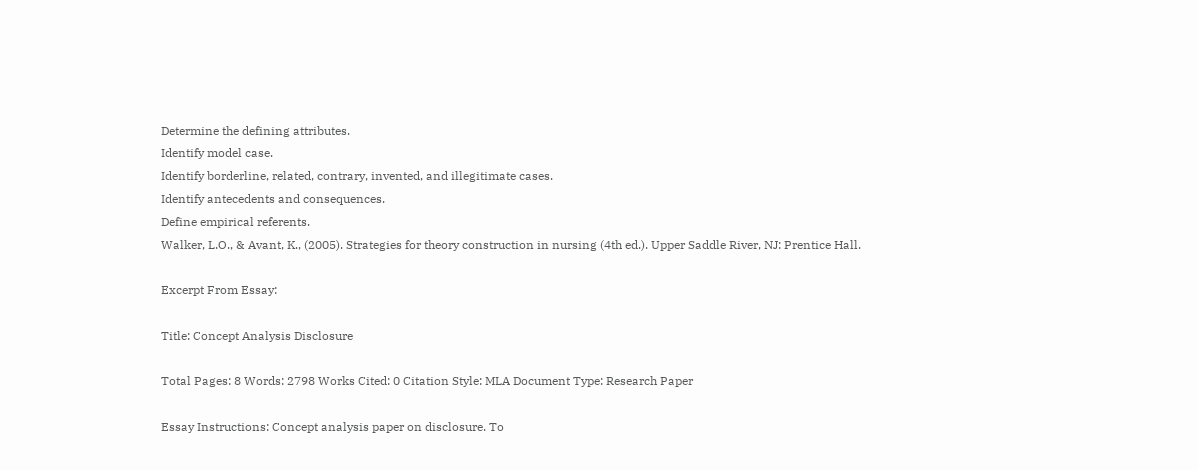Determine the defining attributes.
Identify model case.
Identify borderline, related, contrary, invented, and illegitimate cases.
Identify antecedents and consequences.
Define empirical referents.
Walker, L.O., & Avant, K., (2005). Strategies for theory construction in nursing (4th ed.). Upper Saddle River, NJ: Prentice Hall.

Excerpt From Essay:

Title: Concept Analysis Disclosure

Total Pages: 8 Words: 2798 Works Cited: 0 Citation Style: MLA Document Type: Research Paper

Essay Instructions: Concept analysis paper on disclosure. To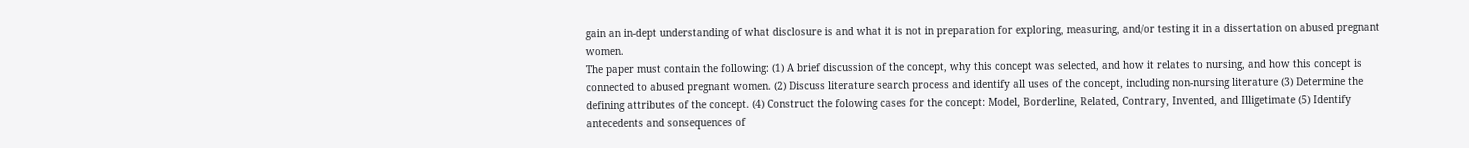gain an in-dept understanding of what disclosure is and what it is not in preparation for exploring, measuring, and/or testing it in a dissertation on abused pregnant women.
The paper must contain the following: (1) A brief discussion of the concept, why this concept was selected, and how it relates to nursing, and how this concept is connected to abused pregnant women. (2) Discuss literature search process and identify all uses of the concept, including non-nursing literature (3) Determine the defining attributes of the concept. (4) Construct the folowing cases for the concept: Model, Borderline, Related, Contrary, Invented, and Illigetimate (5) Identify antecedents and sonsequences of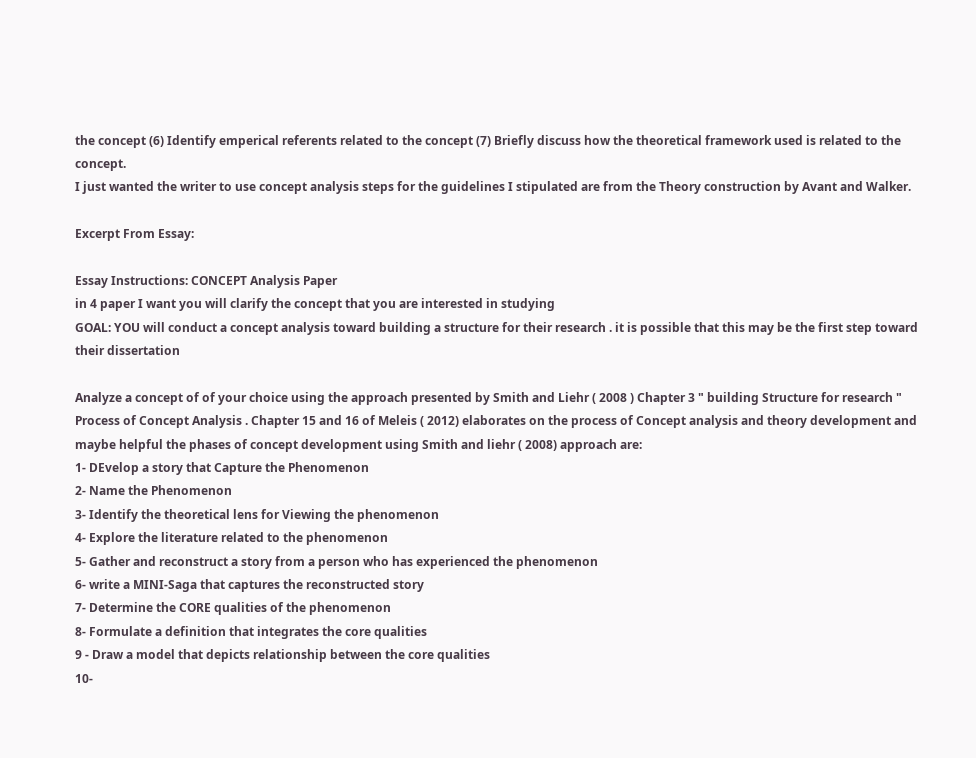the concept (6) Identify emperical referents related to the concept (7) Briefly discuss how the theoretical framework used is related to the concept.
I just wanted the writer to use concept analysis steps for the guidelines I stipulated are from the Theory construction by Avant and Walker.

Excerpt From Essay:

Essay Instructions: CONCEPT Analysis Paper
in 4 paper I want you will clarify the concept that you are interested in studying
GOAL: YOU will conduct a concept analysis toward building a structure for their research . it is possible that this may be the first step toward their dissertation

Analyze a concept of of your choice using the approach presented by Smith and Liehr ( 2008 ) Chapter 3 " building Structure for research " Process of Concept Analysis . Chapter 15 and 16 of Meleis ( 2012) elaborates on the process of Concept analysis and theory development and maybe helpful the phases of concept development using Smith and liehr ( 2008) approach are:
1- DEvelop a story that Capture the Phenomenon
2- Name the Phenomenon
3- Identify the theoretical lens for Viewing the phenomenon
4- Explore the literature related to the phenomenon
5- Gather and reconstruct a story from a person who has experienced the phenomenon
6- write a MINI-Saga that captures the reconstructed story
7- Determine the CORE qualities of the phenomenon
8- Formulate a definition that integrates the core qualities
9 - Draw a model that depicts relationship between the core qualities
10-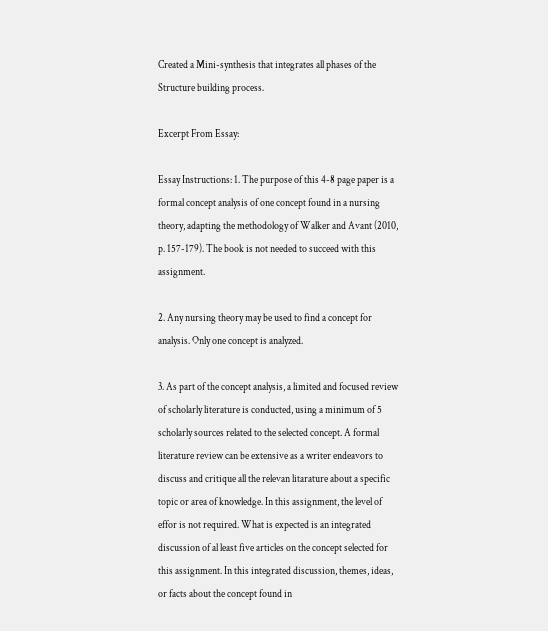Created a Mini-synthesis that integrates all phases of the Structure building process.

Excerpt From Essay:

Essay Instructions: 1. The purpose of this 4-8 page paper is a formal concept analysis of one concept found in a nursing theory, adapting the methodology of Walker and Avant (2010, p. 157-179). The book is not needed to succeed with this assignment.

2. Any nursing theory may be used to find a concept for analysis. Only one concept is analyzed.

3. As part of the concept analysis, a limited and focused review of scholarly literature is conducted, using a minimum of 5 scholarly sources related to the selected concept. A formal literature review can be extensive as a writer endeavors to discuss and critique all the relevan litarature about a specific topic or area of knowledge. In this assignment, the level of effor is not required. What is expected is an integrated discussion of al least five articles on the concept selected for this assignment. In this integrated discussion, themes, ideas, or facts about the concept found in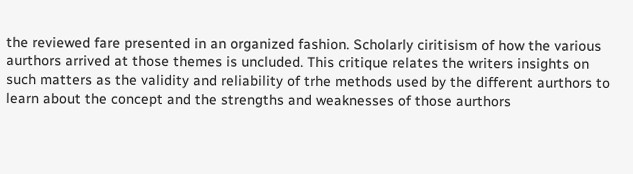the reviewed fare presented in an organized fashion. Scholarly ciritisism of how the various aurthors arrived at those themes is uncluded. This critique relates the writers insights on such matters as the validity and reliability of trhe methods used by the different aurthors to learn about the concept and the strengths and weaknesses of those aurthors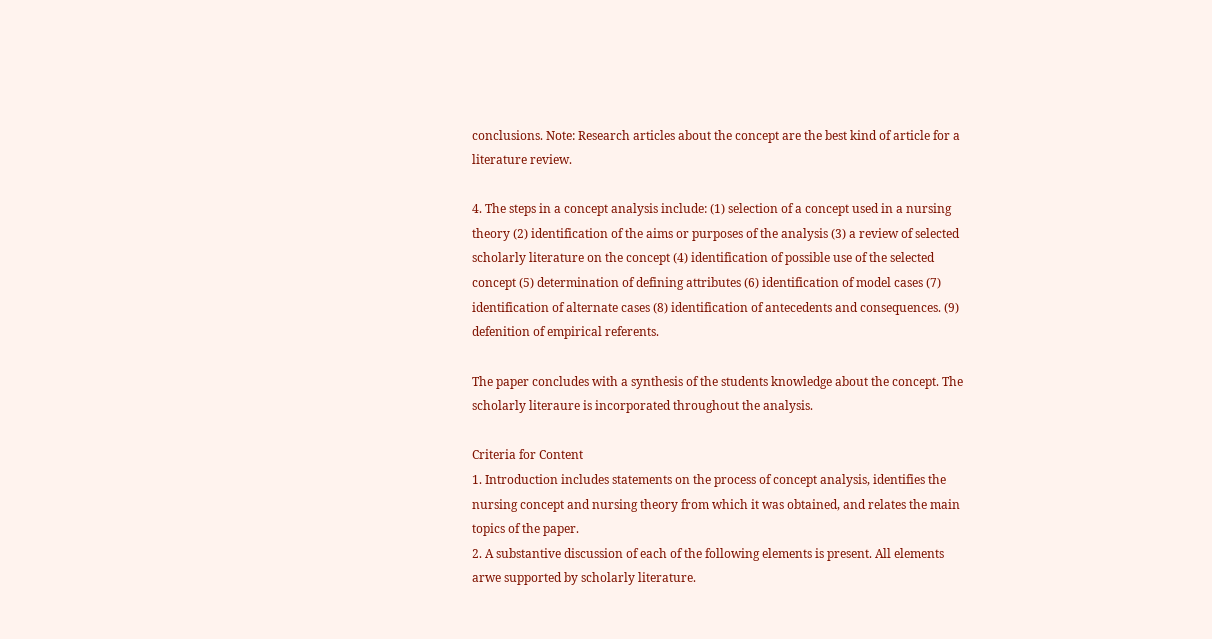conclusions. Note: Research articles about the concept are the best kind of article for a literature review.

4. The steps in a concept analysis include: (1) selection of a concept used in a nursing theory (2) identification of the aims or purposes of the analysis (3) a review of selected scholarly literature on the concept (4) identification of possible use of the selected concept (5) determination of defining attributes (6) identification of model cases (7) identification of alternate cases (8) identification of antecedents and consequences. (9) defenition of empirical referents.

The paper concludes with a synthesis of the students knowledge about the concept. The scholarly literaure is incorporated throughout the analysis.

Criteria for Content
1. Introduction includes statements on the process of concept analysis, identifies the nursing concept and nursing theory from which it was obtained, and relates the main topics of the paper.
2. A substantive discussion of each of the following elements is present. All elements arwe supported by scholarly literature.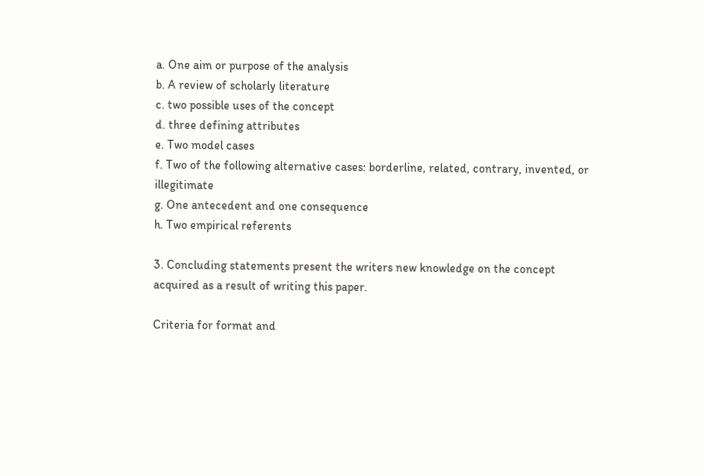a. One aim or purpose of the analysis
b. A review of scholarly literature
c. two possible uses of the concept
d. three defining attributes
e. Two model cases
f. Two of the following alternative cases: borderline, related, contrary, invented, or illegitimate
g. One antecedent and one consequence
h. Two empirical referents

3. Concluding statements present the writers new knowledge on the concept acquired as a result of writing this paper.

Criteria for format and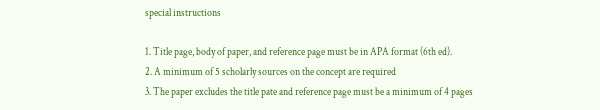special instructions

1. Title page, body of paper, and reference page must be in APA format (6th ed).
2. A minimum of 5 scholarly sources on the concept are required
3. The paper excludes the title pate and reference page must be a minimum of 4 pages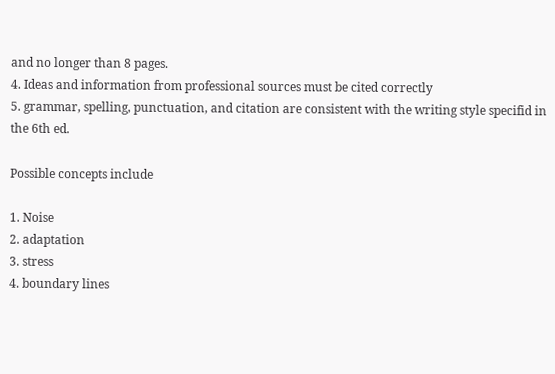and no longer than 8 pages.
4. Ideas and information from professional sources must be cited correctly
5. grammar, spelling, punctuation, and citation are consistent with the writing style specifid in the 6th ed.

Possible concepts include

1. Noise
2. adaptation
3. stress
4. boundary lines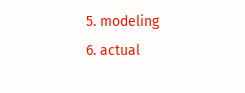5. modeling
6. actual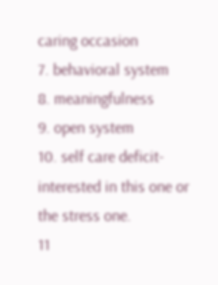caring occasion
7. behavioral system
8. meaningfulness
9. open system
10. self care deficit- interested in this one or the stress one.
11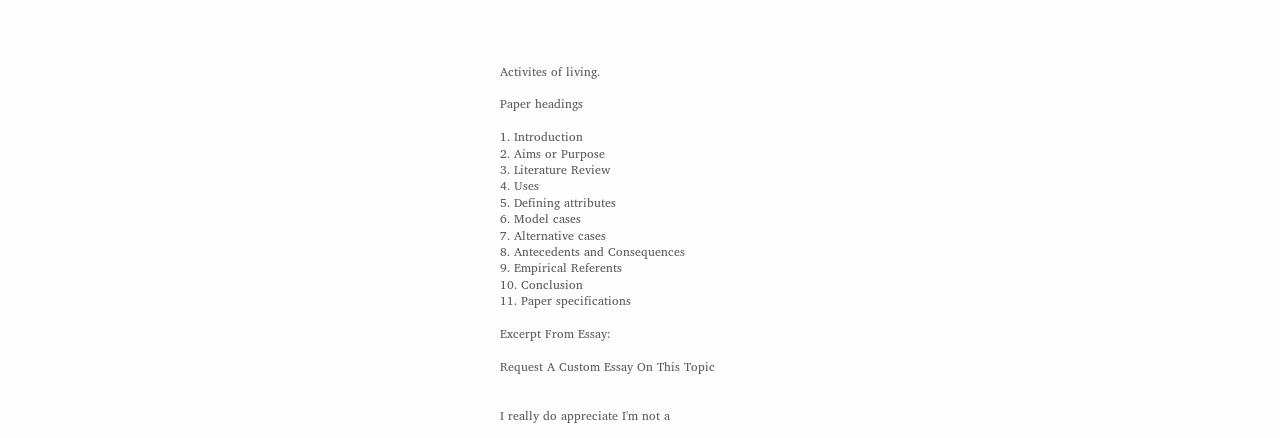Activites of living.

Paper headings

1. Introduction
2. Aims or Purpose
3. Literature Review
4. Uses
5. Defining attributes
6. Model cases
7. Alternative cases
8. Antecedents and Consequences
9. Empirical Referents
10. Conclusion
11. Paper specifications

Excerpt From Essay:

Request A Custom Essay On This Topic


I really do appreciate I'm not a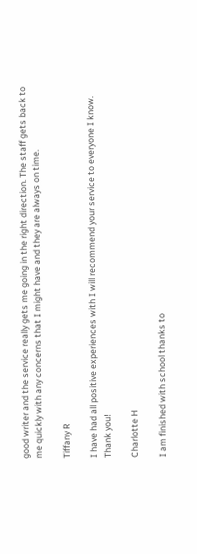good writer and the service really gets me going in the right direction. The staff gets back to me quickly with any concerns that I might have and they are always on time.

Tiffany R

I have had all positive experiences with I will recommend your service to everyone I know. Thank you!

Charlotte H

I am finished with school thanks to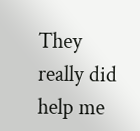They really did help me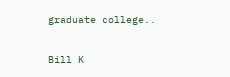graduate college..

Bill K